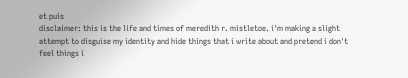et puis
disclaimer: this is the life and times of meredith r. mistletoe. i'm making a slight attempt to disguise my identity and hide things that i write about and pretend i don't feel things i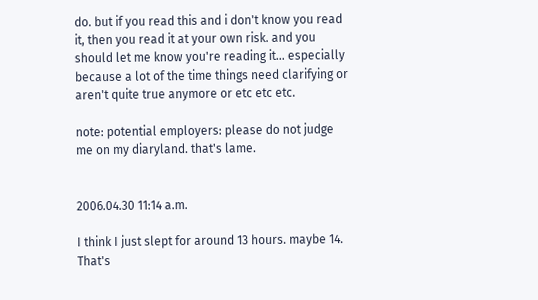do. but if you read this and i don't know you read it, then you read it at your own risk. and you should let me know you're reading it... especially because a lot of the time things need clarifying or aren't quite true anymore or etc etc etc.

note: potential employers: please do not judge me on my diaryland. that's lame.


2006.04.30 11:14 a.m.

I think I just slept for around 13 hours. maybe 14. That's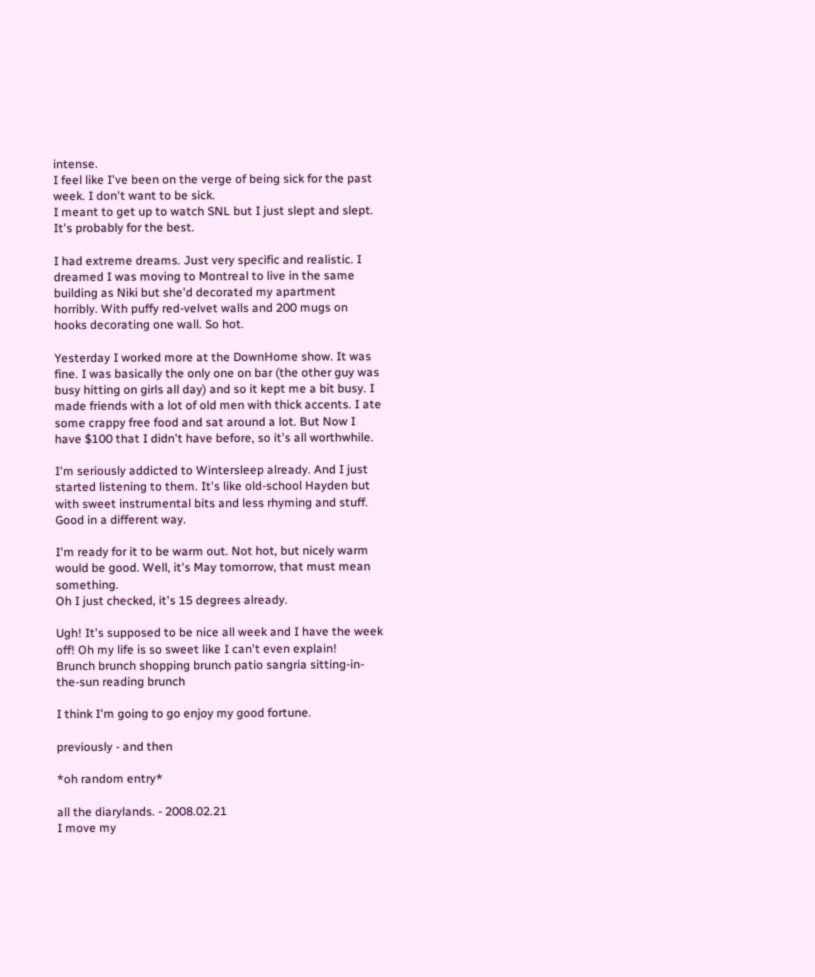intense.
I feel like I've been on the verge of being sick for the past week. I don't want to be sick.
I meant to get up to watch SNL but I just slept and slept. It's probably for the best.

I had extreme dreams. Just very specific and realistic. I dreamed I was moving to Montreal to live in the same building as Niki but she'd decorated my apartment horribly. With puffy red-velvet walls and 200 mugs on hooks decorating one wall. So hot.

Yesterday I worked more at the DownHome show. It was fine. I was basically the only one on bar (the other guy was busy hitting on girls all day) and so it kept me a bit busy. I made friends with a lot of old men with thick accents. I ate some crappy free food and sat around a lot. But Now I have $100 that I didn't have before, so it's all worthwhile.

I'm seriously addicted to Wintersleep already. And I just started listening to them. It's like old-school Hayden but with sweet instrumental bits and less rhyming and stuff. Good in a different way.

I'm ready for it to be warm out. Not hot, but nicely warm would be good. Well, it's May tomorrow, that must mean something.
Oh I just checked, it's 15 degrees already.

Ugh! It's supposed to be nice all week and I have the week off! Oh my life is so sweet like I can't even explain!
Brunch brunch shopping brunch patio sangria sitting-in-the-sun reading brunch

I think I'm going to go enjoy my good fortune.

previously - and then

*oh random entry*

all the diarylands. - 2008.02.21
I move my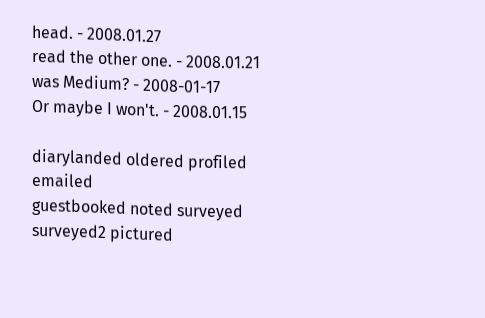head. - 2008.01.27
read the other one. - 2008.01.21
was Medium? - 2008-01-17
Or maybe I won't. - 2008.01.15

diarylanded oldered profiled emailed
guestbooked noted surveyed surveyed2 pictured